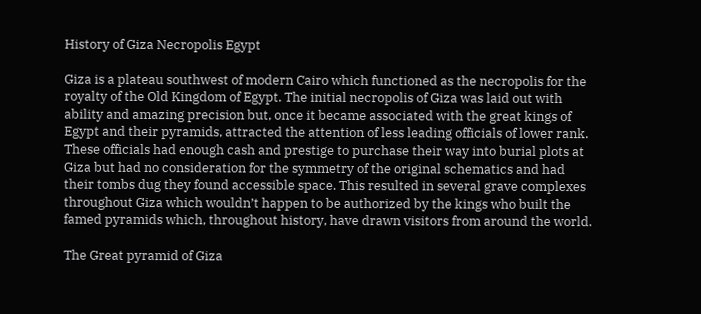History of Giza Necropolis Egypt

Giza is a plateau southwest of modern Cairo which functioned as the necropolis for the royalty of the Old Kingdom of Egypt. The initial necropolis of Giza was laid out with ability and amazing precision but, once it became associated with the great kings of Egypt and their pyramids, attracted the attention of less leading officials of lower rank. These officials had enough cash and prestige to purchase their way into burial plots at Giza but had no consideration for the symmetry of the original schematics and had their tombs dug they found accessible space. This resulted in several grave complexes throughout Giza which wouldn’t happen to be authorized by the kings who built the famed pyramids which, throughout history, have drawn visitors from around the world.

The Great pyramid of Giza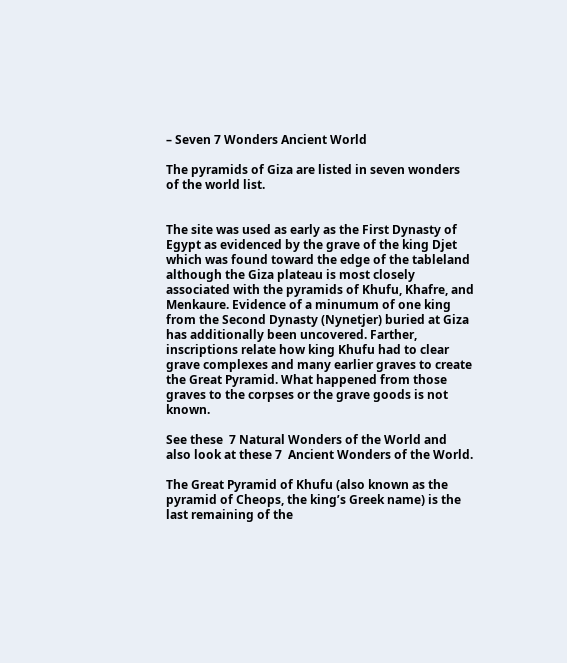– Seven 7 Wonders Ancient World

The pyramids of Giza are listed in seven wonders of the world list.


The site was used as early as the First Dynasty of Egypt as evidenced by the grave of the king Djet which was found toward the edge of the tableland although the Giza plateau is most closely associated with the pyramids of Khufu, Khafre, and Menkaure. Evidence of a minumum of one king from the Second Dynasty (Nynetjer) buried at Giza has additionally been uncovered. Farther, inscriptions relate how king Khufu had to clear grave complexes and many earlier graves to create the Great Pyramid. What happened from those graves to the corpses or the grave goods is not known.

See these  7 Natural Wonders of the World and also look at these 7  Ancient Wonders of the World.

The Great Pyramid of Khufu (also known as the pyramid of Cheops, the king’s Greek name) is the last remaining of the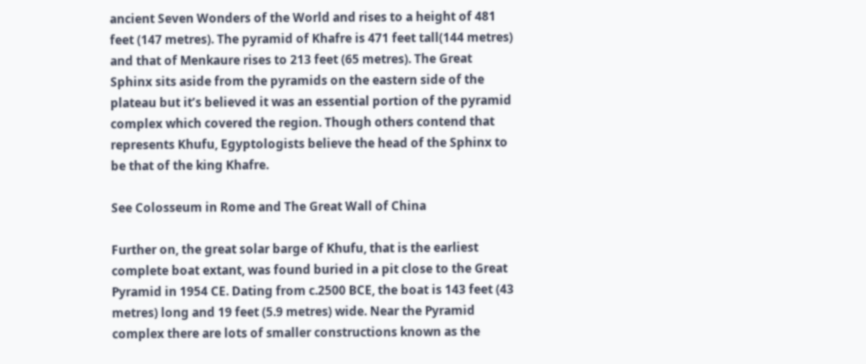ancient Seven Wonders of the World and rises to a height of 481 feet (147 metres). The pyramid of Khafre is 471 feet tall(144 metres) and that of Menkaure rises to 213 feet (65 metres). The Great Sphinx sits aside from the pyramids on the eastern side of the plateau but it’s believed it was an essential portion of the pyramid complex which covered the region. Though others contend that represents Khufu, Egyptologists believe the head of the Sphinx to be that of the king Khafre.

See Colosseum in Rome and The Great Wall of China

Further on, the great solar barge of Khufu, that is the earliest complete boat extant, was found buried in a pit close to the Great Pyramid in 1954 CE. Dating from c.2500 BCE, the boat is 143 feet (43 metres) long and 19 feet (5.9 metres) wide. Near the Pyramid complex there are lots of smaller constructions known as the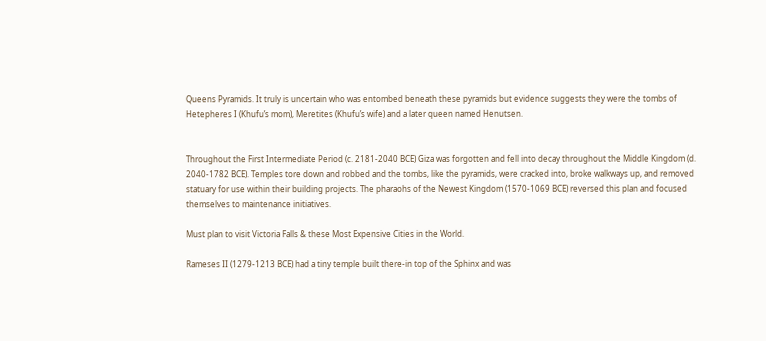Queens Pyramids. It truly is uncertain who was entombed beneath these pyramids but evidence suggests they were the tombs of Hetepheres I (Khufu’s mom), Meretites (Khufu’s wife) and a later queen named Henutsen.


Throughout the First Intermediate Period (c. 2181-2040 BCE) Giza was forgotten and fell into decay throughout the Middle Kingdom (d. 2040-1782 BCE). Temples tore down and robbed and the tombs, like the pyramids, were cracked into, broke walkways up, and removed statuary for use within their building projects. The pharaohs of the Newest Kingdom (1570-1069 BCE) reversed this plan and focused themselves to maintenance initiatives.

Must plan to visit Victoria Falls & these Most Expensive Cities in the World.

Rameses II (1279-1213 BCE) had a tiny temple built there-in top of the Sphinx and was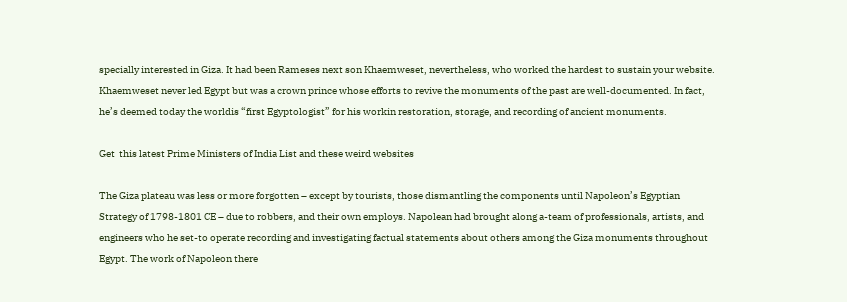specially interested in Giza. It had been Rameses next son Khaemweset, nevertheless, who worked the hardest to sustain your website. Khaemweset never led Egypt but was a crown prince whose efforts to revive the monuments of the past are well-documented. In fact, he’s deemed today the worldis “first Egyptologist” for his workin restoration, storage, and recording of ancient monuments.

Get  this latest Prime Ministers of India List and these weird websites

The Giza plateau was less or more forgotten – except by tourists, those dismantling the components until Napoleon’s Egyptian Strategy of 1798-1801 CE – due to robbers, and their own employs. Napolean had brought along a-team of professionals, artists, and engineers who he set-to operate recording and investigating factual statements about others among the Giza monuments throughout Egypt. The work of Napoleon there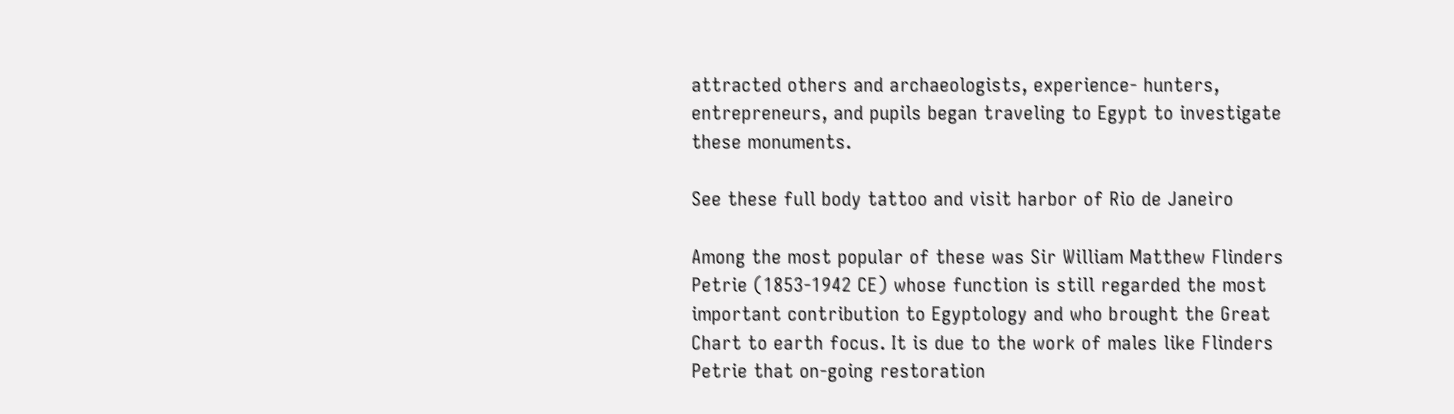attracted others and archaeologists, experience- hunters, entrepreneurs, and pupils began traveling to Egypt to investigate these monuments.

See these full body tattoo and visit harbor of Rio de Janeiro

Among the most popular of these was Sir William Matthew Flinders Petrie (1853-1942 CE) whose function is still regarded the most important contribution to Egyptology and who brought the Great Chart to earth focus. It is due to the work of males like Flinders Petrie that on-going restoration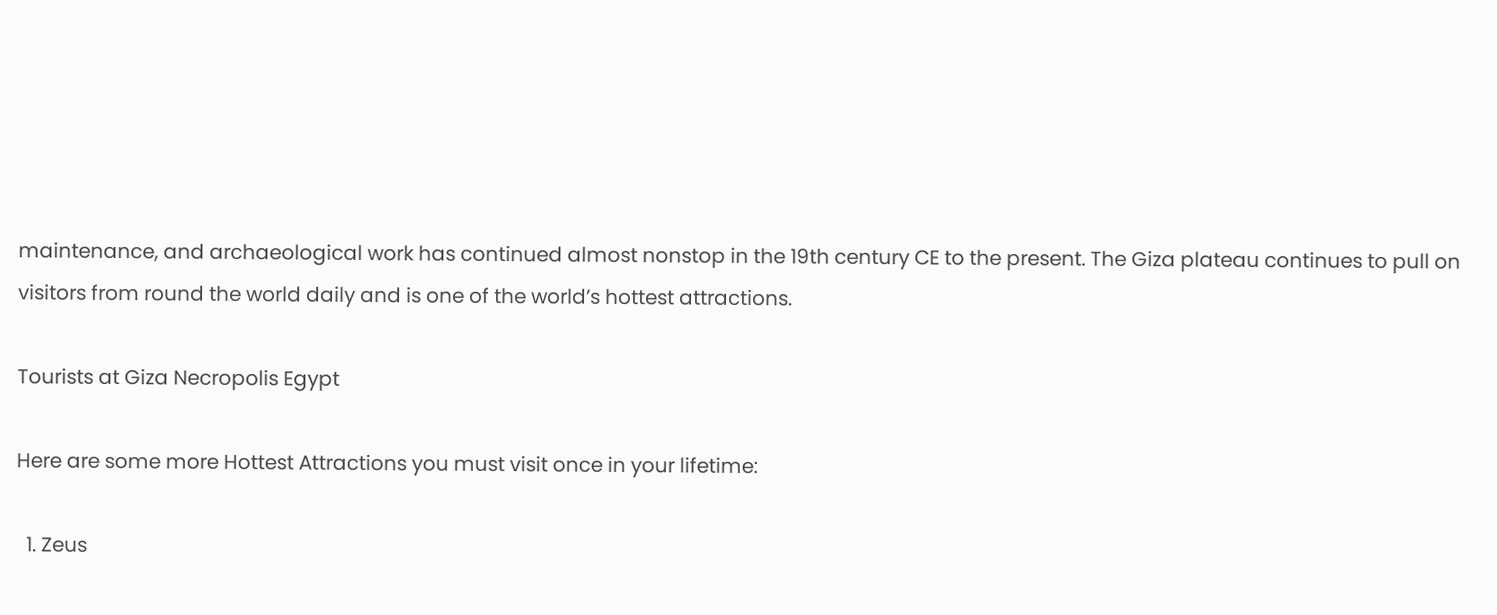maintenance, and archaeological work has continued almost nonstop in the 19th century CE to the present. The Giza plateau continues to pull on visitors from round the world daily and is one of the world’s hottest attractions.

Tourists at Giza Necropolis Egypt

Here are some more Hottest Attractions you must visit once in your lifetime:

  1. Zeus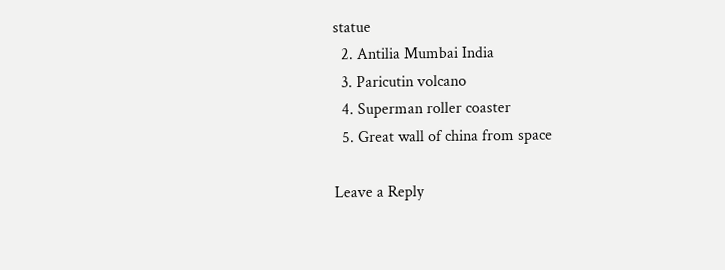statue
  2. Antilia Mumbai India
  3. Paricutin volcano
  4. Superman roller coaster
  5. Great wall of china from space

Leave a Reply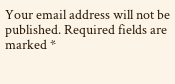Your email address will not be published. Required fields are marked *